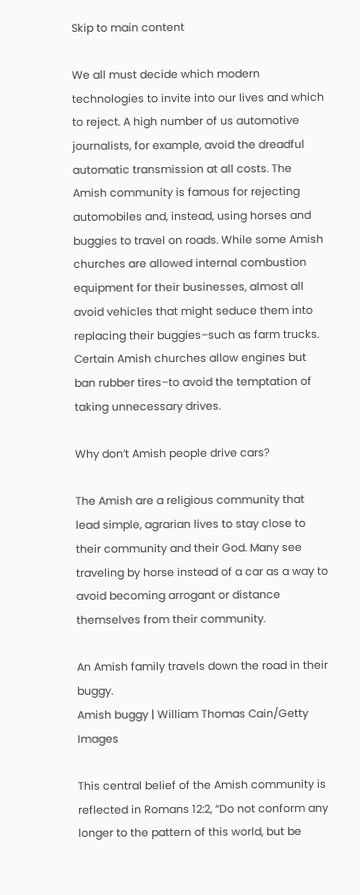Skip to main content

We all must decide which modern technologies to invite into our lives and which to reject. A high number of us automotive journalists, for example, avoid the dreadful automatic transmission at all costs. The Amish community is famous for rejecting automobiles and, instead, using horses and buggies to travel on roads. While some Amish churches are allowed internal combustion equipment for their businesses, almost all avoid vehicles that might seduce them into replacing their buggies–such as farm trucks. Certain Amish churches allow engines but ban rubber tires–to avoid the temptation of taking unnecessary drives.

Why don’t Amish people drive cars?

The Amish are a religious community that lead simple, agrarian lives to stay close to their community and their God. Many see traveling by horse instead of a car as a way to avoid becoming arrogant or distance themselves from their community.

An Amish family travels down the road in their buggy.
Amish buggy | William Thomas Cain/Getty Images

This central belief of the Amish community is reflected in Romans 12:2, “Do not conform any longer to the pattern of this world, but be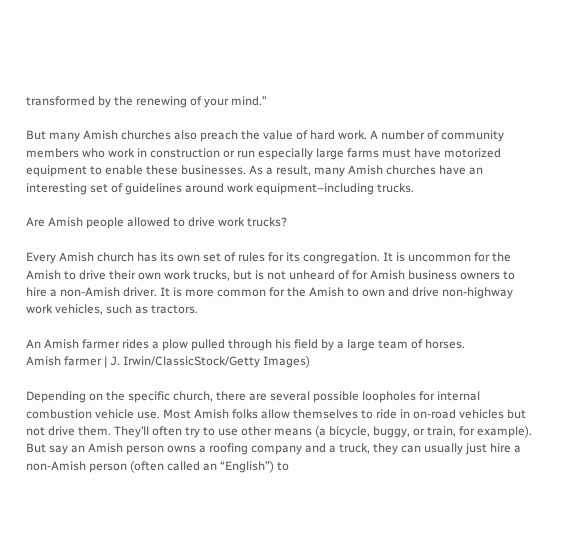transformed by the renewing of your mind.”

But many Amish churches also preach the value of hard work. A number of community members who work in construction or run especially large farms must have motorized equipment to enable these businesses. As a result, many Amish churches have an interesting set of guidelines around work equipment–including trucks.

Are Amish people allowed to drive work trucks?

Every Amish church has its own set of rules for its congregation. It is uncommon for the Amish to drive their own work trucks, but is not unheard of for Amish business owners to hire a non-Amish driver. It is more common for the Amish to own and drive non-highway work vehicles, such as tractors.

An Amish farmer rides a plow pulled through his field by a large team of horses.
Amish farmer | J. Irwin/ClassicStock/Getty Images)

Depending on the specific church, there are several possible loopholes for internal combustion vehicle use. Most Amish folks allow themselves to ride in on-road vehicles but not drive them. They’ll often try to use other means (a bicycle, buggy, or train, for example). But say an Amish person owns a roofing company and a truck, they can usually just hire a non-Amish person (often called an “English”) to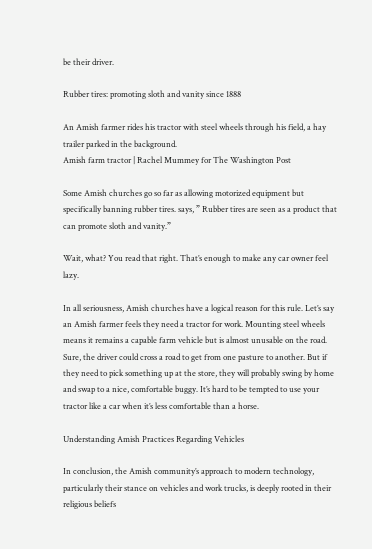be their driver.

Rubber tires: promoting sloth and vanity since 1888

An Amish farmer rides his tractor with steel wheels through his field, a hay trailer parked in the background.
Amish farm tractor | Rachel Mummey for The Washington Post

Some Amish churches go so far as allowing motorized equipment but specifically banning rubber tires. says, ” Rubber tires are seen as a product that can promote sloth and vanity.”

Wait, what? You read that right. That’s enough to make any car owner feel lazy.

In all seriousness, Amish churches have a logical reason for this rule. Let’s say an Amish farmer feels they need a tractor for work. Mounting steel wheels means it remains a capable farm vehicle but is almost unusable on the road. Sure, the driver could cross a road to get from one pasture to another. But if they need to pick something up at the store, they will probably swing by home and swap to a nice, comfortable buggy. It’s hard to be tempted to use your tractor like a car when it’s less comfortable than a horse.

Understanding Amish Practices Regarding Vehicles

In conclusion, the Amish community’s approach to modern technology, particularly their stance on vehicles and work trucks, is deeply rooted in their religious beliefs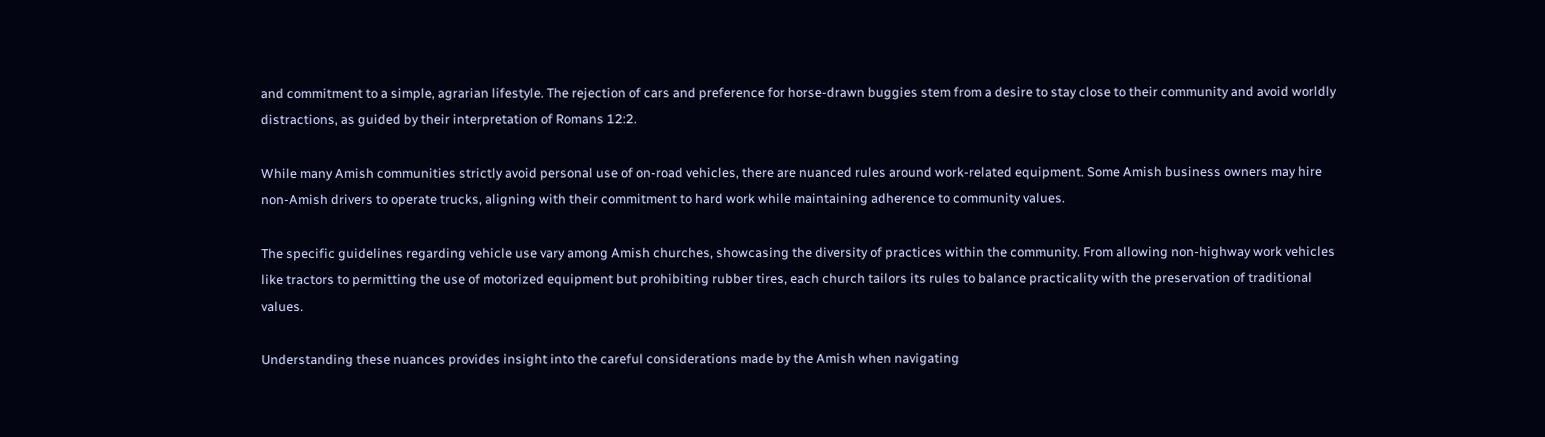and commitment to a simple, agrarian lifestyle. The rejection of cars and preference for horse-drawn buggies stem from a desire to stay close to their community and avoid worldly distractions, as guided by their interpretation of Romans 12:2.

While many Amish communities strictly avoid personal use of on-road vehicles, there are nuanced rules around work-related equipment. Some Amish business owners may hire non-Amish drivers to operate trucks, aligning with their commitment to hard work while maintaining adherence to community values.

The specific guidelines regarding vehicle use vary among Amish churches, showcasing the diversity of practices within the community. From allowing non-highway work vehicles like tractors to permitting the use of motorized equipment but prohibiting rubber tires, each church tailors its rules to balance practicality with the preservation of traditional values.

Understanding these nuances provides insight into the careful considerations made by the Amish when navigating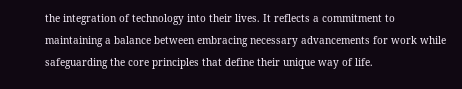the integration of technology into their lives. It reflects a commitment to maintaining a balance between embracing necessary advancements for work while safeguarding the core principles that define their unique way of life.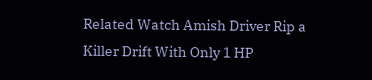Related Watch Amish Driver Rip a Killer Drift With Only 1 HP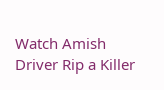Watch Amish Driver Rip a Killer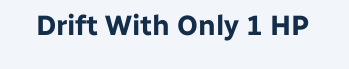Drift With Only 1 HP